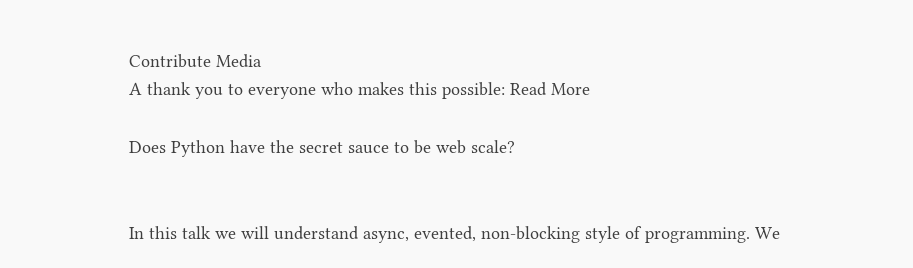Contribute Media
A thank you to everyone who makes this possible: Read More

Does Python have the secret sauce to be web scale?


In this talk we will understand async, evented, non-blocking style of programming. We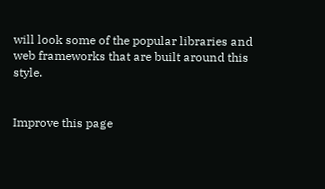will look some of the popular libraries and web frameworks that are built around this style.


Improve this page